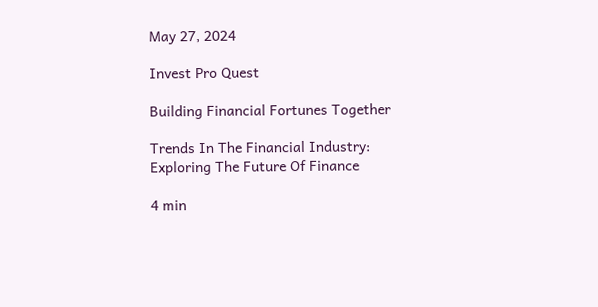May 27, 2024

Invest Pro Quest

Building Financial Fortunes Together

Trends In The Financial Industry: Exploring The Future Of Finance

4 min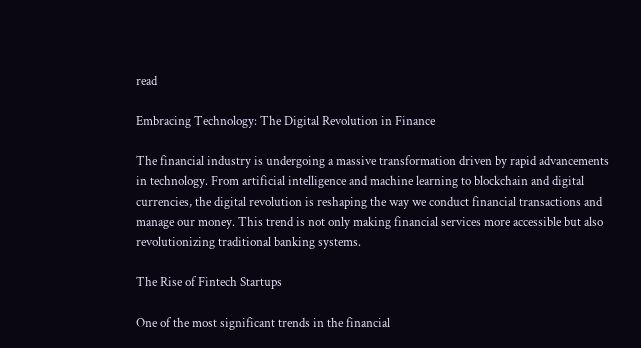read

Embracing Technology: The Digital Revolution in Finance

The financial industry is undergoing a massive transformation driven by rapid advancements in technology. From artificial intelligence and machine learning to blockchain and digital currencies, the digital revolution is reshaping the way we conduct financial transactions and manage our money. This trend is not only making financial services more accessible but also revolutionizing traditional banking systems.

The Rise of Fintech Startups

One of the most significant trends in the financial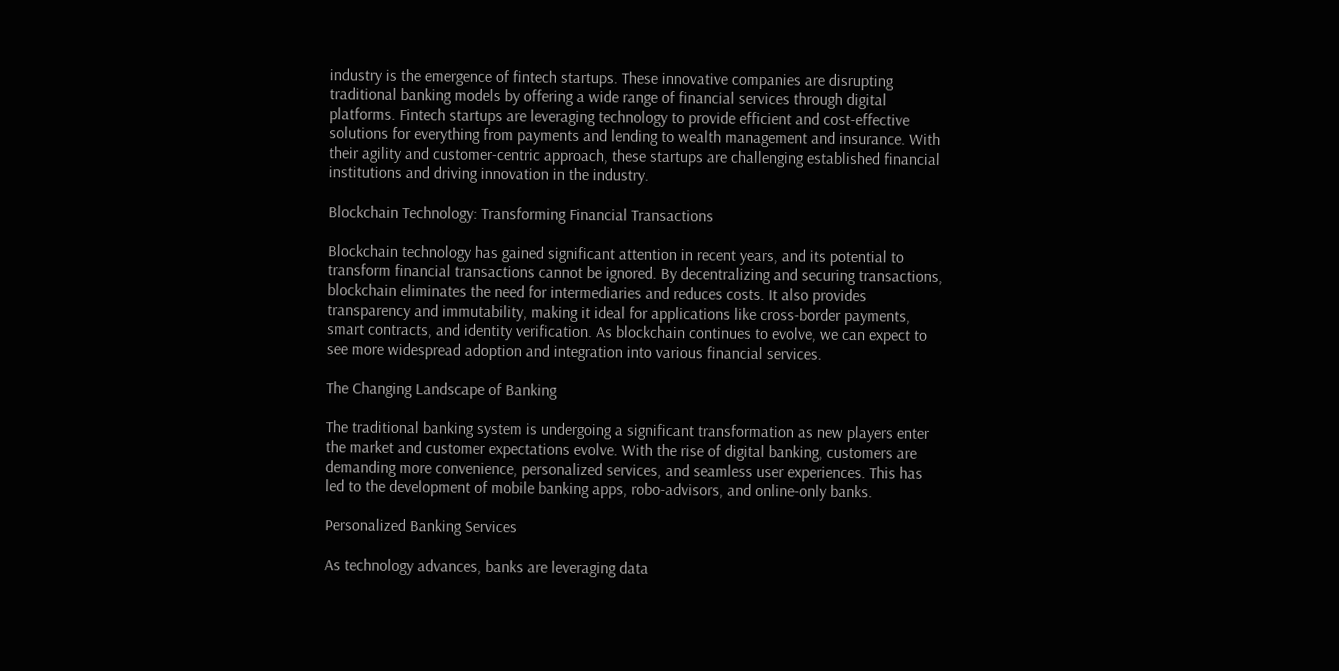industry is the emergence of fintech startups. These innovative companies are disrupting traditional banking models by offering a wide range of financial services through digital platforms. Fintech startups are leveraging technology to provide efficient and cost-effective solutions for everything from payments and lending to wealth management and insurance. With their agility and customer-centric approach, these startups are challenging established financial institutions and driving innovation in the industry.

Blockchain Technology: Transforming Financial Transactions

Blockchain technology has gained significant attention in recent years, and its potential to transform financial transactions cannot be ignored. By decentralizing and securing transactions, blockchain eliminates the need for intermediaries and reduces costs. It also provides transparency and immutability, making it ideal for applications like cross-border payments, smart contracts, and identity verification. As blockchain continues to evolve, we can expect to see more widespread adoption and integration into various financial services.

The Changing Landscape of Banking

The traditional banking system is undergoing a significant transformation as new players enter the market and customer expectations evolve. With the rise of digital banking, customers are demanding more convenience, personalized services, and seamless user experiences. This has led to the development of mobile banking apps, robo-advisors, and online-only banks.

Personalized Banking Services

As technology advances, banks are leveraging data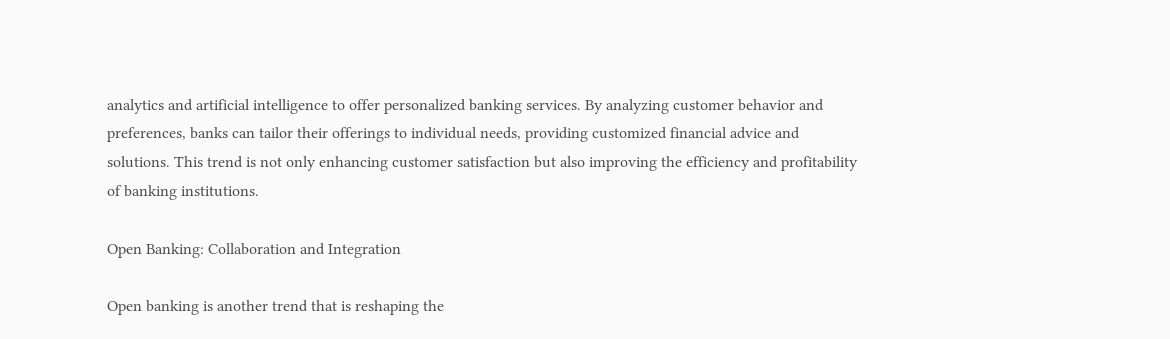analytics and artificial intelligence to offer personalized banking services. By analyzing customer behavior and preferences, banks can tailor their offerings to individual needs, providing customized financial advice and solutions. This trend is not only enhancing customer satisfaction but also improving the efficiency and profitability of banking institutions.

Open Banking: Collaboration and Integration

Open banking is another trend that is reshaping the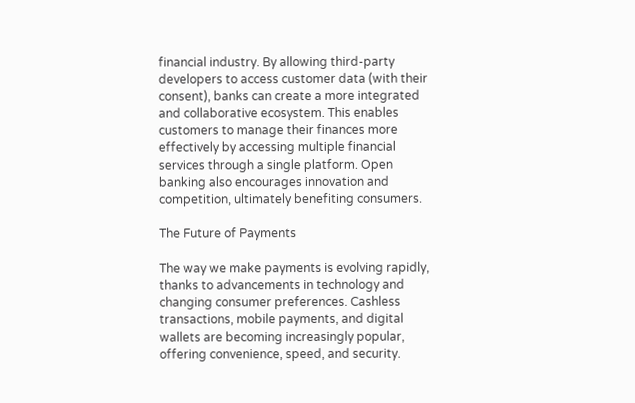financial industry. By allowing third-party developers to access customer data (with their consent), banks can create a more integrated and collaborative ecosystem. This enables customers to manage their finances more effectively by accessing multiple financial services through a single platform. Open banking also encourages innovation and competition, ultimately benefiting consumers.

The Future of Payments

The way we make payments is evolving rapidly, thanks to advancements in technology and changing consumer preferences. Cashless transactions, mobile payments, and digital wallets are becoming increasingly popular, offering convenience, speed, and security.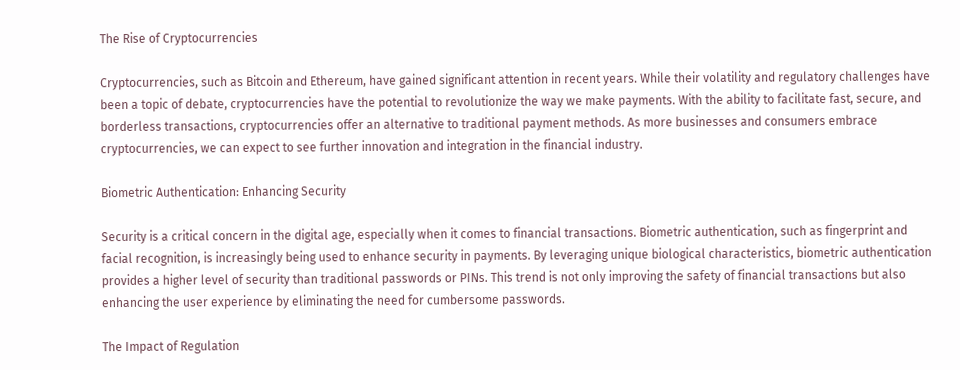The Rise of Cryptocurrencies

Cryptocurrencies, such as Bitcoin and Ethereum, have gained significant attention in recent years. While their volatility and regulatory challenges have been a topic of debate, cryptocurrencies have the potential to revolutionize the way we make payments. With the ability to facilitate fast, secure, and borderless transactions, cryptocurrencies offer an alternative to traditional payment methods. As more businesses and consumers embrace cryptocurrencies, we can expect to see further innovation and integration in the financial industry.

Biometric Authentication: Enhancing Security

Security is a critical concern in the digital age, especially when it comes to financial transactions. Biometric authentication, such as fingerprint and facial recognition, is increasingly being used to enhance security in payments. By leveraging unique biological characteristics, biometric authentication provides a higher level of security than traditional passwords or PINs. This trend is not only improving the safety of financial transactions but also enhancing the user experience by eliminating the need for cumbersome passwords.

The Impact of Regulation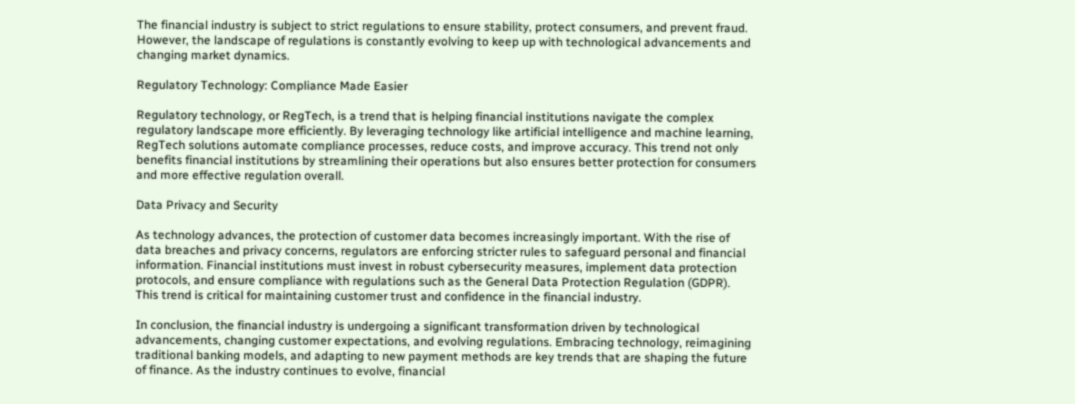The financial industry is subject to strict regulations to ensure stability, protect consumers, and prevent fraud. However, the landscape of regulations is constantly evolving to keep up with technological advancements and changing market dynamics.

Regulatory Technology: Compliance Made Easier

Regulatory technology, or RegTech, is a trend that is helping financial institutions navigate the complex regulatory landscape more efficiently. By leveraging technology like artificial intelligence and machine learning, RegTech solutions automate compliance processes, reduce costs, and improve accuracy. This trend not only benefits financial institutions by streamlining their operations but also ensures better protection for consumers and more effective regulation overall.

Data Privacy and Security

As technology advances, the protection of customer data becomes increasingly important. With the rise of data breaches and privacy concerns, regulators are enforcing stricter rules to safeguard personal and financial information. Financial institutions must invest in robust cybersecurity measures, implement data protection protocols, and ensure compliance with regulations such as the General Data Protection Regulation (GDPR). This trend is critical for maintaining customer trust and confidence in the financial industry.

In conclusion, the financial industry is undergoing a significant transformation driven by technological advancements, changing customer expectations, and evolving regulations. Embracing technology, reimagining traditional banking models, and adapting to new payment methods are key trends that are shaping the future of finance. As the industry continues to evolve, financial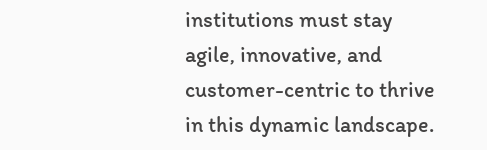institutions must stay agile, innovative, and customer-centric to thrive in this dynamic landscape.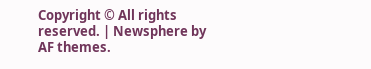Copyright © All rights reserved. | Newsphere by AF themes.